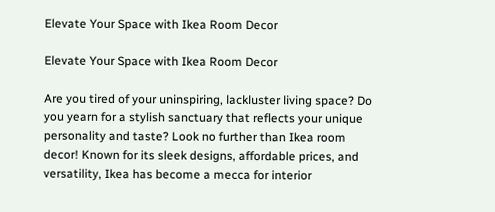Elevate Your Space with Ikea Room Decor

Elevate Your Space with Ikea Room Decor

Are you tired of your uninspiring, lackluster living space? Do you yearn for a stylish sanctuary that reflects your unique personality and taste? Look no further than Ikea room decor! Known for its sleek designs, affordable prices, and versatility, Ikea has become a mecca for interior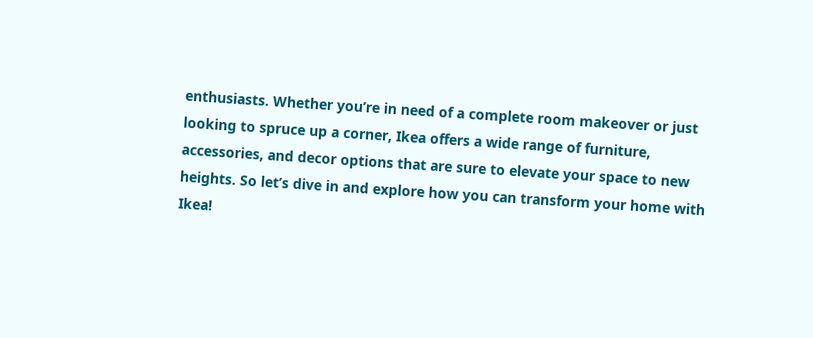enthusiasts. Whether you’re in need of a complete room makeover or just looking to spruce up a corner, Ikea offers a wide range of furniture, accessories, and decor options that are sure to elevate your space to new heights. So let’s dive in and explore how you can transform your home with Ikea!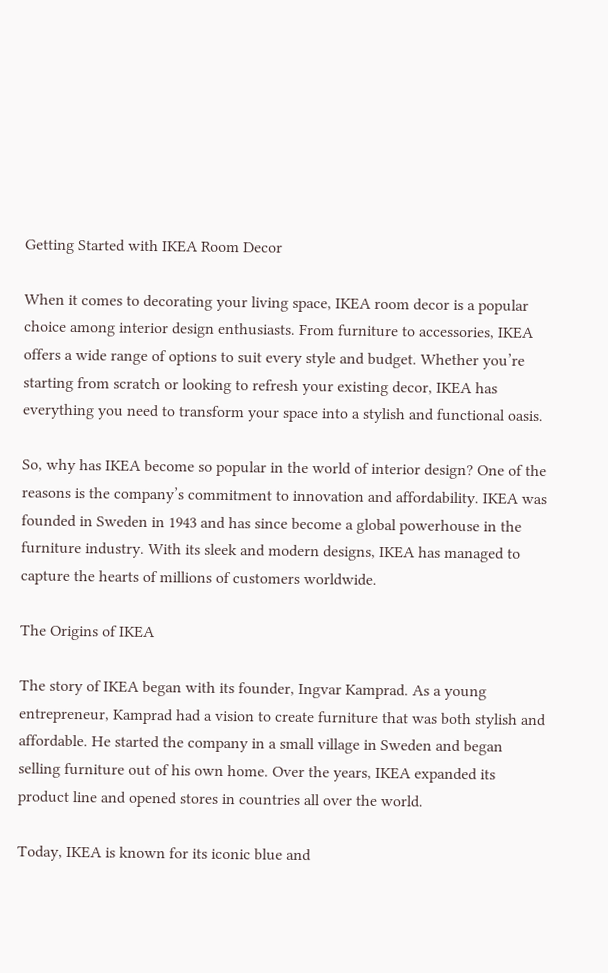Getting Started with IKEA Room Decor

When it comes to decorating your living space, IKEA room decor is a popular choice among interior design enthusiasts. From furniture to accessories, IKEA offers a wide range of options to suit every style and budget. Whether you’re starting from scratch or looking to refresh your existing decor, IKEA has everything you need to transform your space into a stylish and functional oasis.

So, why has IKEA become so popular in the world of interior design? One of the reasons is the company’s commitment to innovation and affordability. IKEA was founded in Sweden in 1943 and has since become a global powerhouse in the furniture industry. With its sleek and modern designs, IKEA has managed to capture the hearts of millions of customers worldwide.

The Origins of IKEA

The story of IKEA began with its founder, Ingvar Kamprad. As a young entrepreneur, Kamprad had a vision to create furniture that was both stylish and affordable. He started the company in a small village in Sweden and began selling furniture out of his own home. Over the years, IKEA expanded its product line and opened stores in countries all over the world.

Today, IKEA is known for its iconic blue and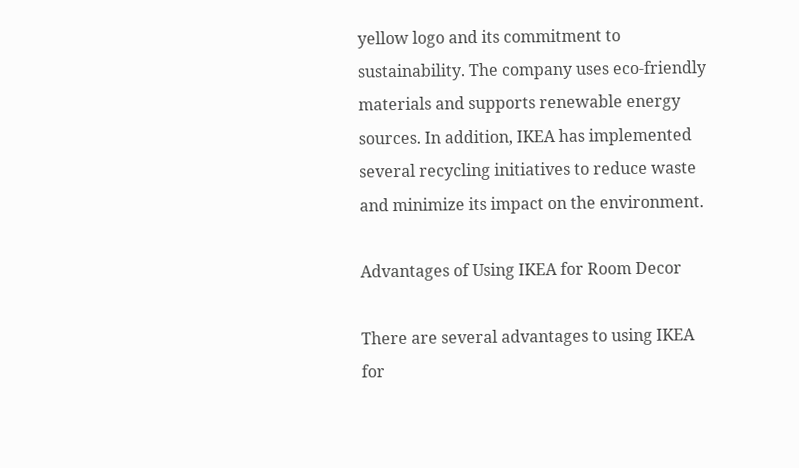yellow logo and its commitment to sustainability. The company uses eco-friendly materials and supports renewable energy sources. In addition, IKEA has implemented several recycling initiatives to reduce waste and minimize its impact on the environment.

Advantages of Using IKEA for Room Decor

There are several advantages to using IKEA for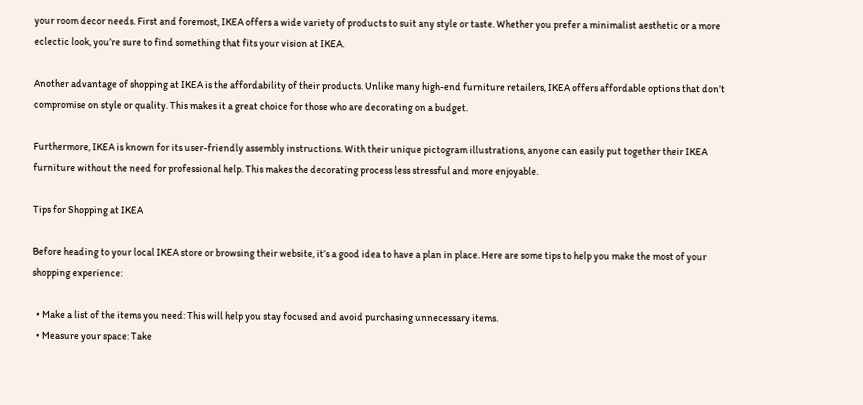your room decor needs. First and foremost, IKEA offers a wide variety of products to suit any style or taste. Whether you prefer a minimalist aesthetic or a more eclectic look, you’re sure to find something that fits your vision at IKEA.

Another advantage of shopping at IKEA is the affordability of their products. Unlike many high-end furniture retailers, IKEA offers affordable options that don’t compromise on style or quality. This makes it a great choice for those who are decorating on a budget.

Furthermore, IKEA is known for its user-friendly assembly instructions. With their unique pictogram illustrations, anyone can easily put together their IKEA furniture without the need for professional help. This makes the decorating process less stressful and more enjoyable.

Tips for Shopping at IKEA

Before heading to your local IKEA store or browsing their website, it’s a good idea to have a plan in place. Here are some tips to help you make the most of your shopping experience:

  • Make a list of the items you need: This will help you stay focused and avoid purchasing unnecessary items.
  • Measure your space: Take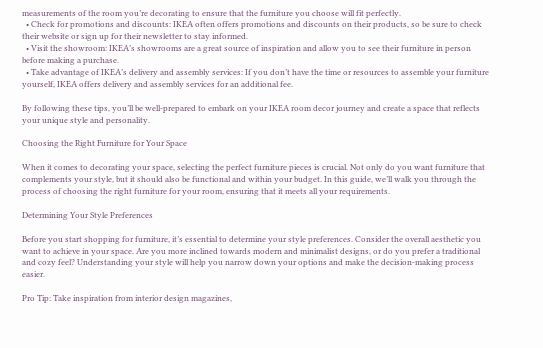measurements of the room you’re decorating to ensure that the furniture you choose will fit perfectly.
  • Check for promotions and discounts: IKEA often offers promotions and discounts on their products, so be sure to check their website or sign up for their newsletter to stay informed.
  • Visit the showroom: IKEA’s showrooms are a great source of inspiration and allow you to see their furniture in person before making a purchase.
  • Take advantage of IKEA’s delivery and assembly services: If you don’t have the time or resources to assemble your furniture yourself, IKEA offers delivery and assembly services for an additional fee.

By following these tips, you’ll be well-prepared to embark on your IKEA room decor journey and create a space that reflects your unique style and personality.

Choosing the Right Furniture for Your Space

When it comes to decorating your space, selecting the perfect furniture pieces is crucial. Not only do you want furniture that complements your style, but it should also be functional and within your budget. In this guide, we’ll walk you through the process of choosing the right furniture for your room, ensuring that it meets all your requirements.

Determining Your Style Preferences

Before you start shopping for furniture, it’s essential to determine your style preferences. Consider the overall aesthetic you want to achieve in your space. Are you more inclined towards modern and minimalist designs, or do you prefer a traditional and cozy feel? Understanding your style will help you narrow down your options and make the decision-making process easier.

Pro Tip: Take inspiration from interior design magazines,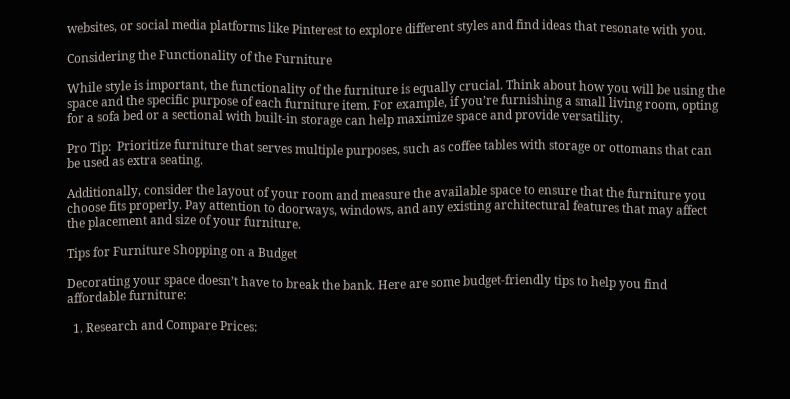websites, or social media platforms like Pinterest to explore different styles and find ideas that resonate with you.

Considering the Functionality of the Furniture

While style is important, the functionality of the furniture is equally crucial. Think about how you will be using the space and the specific purpose of each furniture item. For example, if you’re furnishing a small living room, opting for a sofa bed or a sectional with built-in storage can help maximize space and provide versatility.

Pro Tip:  Prioritize furniture that serves multiple purposes, such as coffee tables with storage or ottomans that can be used as extra seating.

Additionally, consider the layout of your room and measure the available space to ensure that the furniture you choose fits properly. Pay attention to doorways, windows, and any existing architectural features that may affect the placement and size of your furniture.

Tips for Furniture Shopping on a Budget

Decorating your space doesn’t have to break the bank. Here are some budget-friendly tips to help you find affordable furniture:

  1. Research and Compare Prices: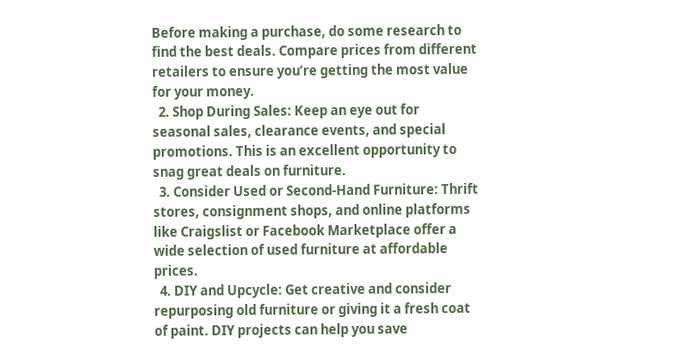Before making a purchase, do some research to find the best deals. Compare prices from different retailers to ensure you’re getting the most value for your money.
  2. Shop During Sales: Keep an eye out for seasonal sales, clearance events, and special promotions. This is an excellent opportunity to snag great deals on furniture.
  3. Consider Used or Second-Hand Furniture: Thrift stores, consignment shops, and online platforms like Craigslist or Facebook Marketplace offer a wide selection of used furniture at affordable prices.
  4. DIY and Upcycle: Get creative and consider repurposing old furniture or giving it a fresh coat of paint. DIY projects can help you save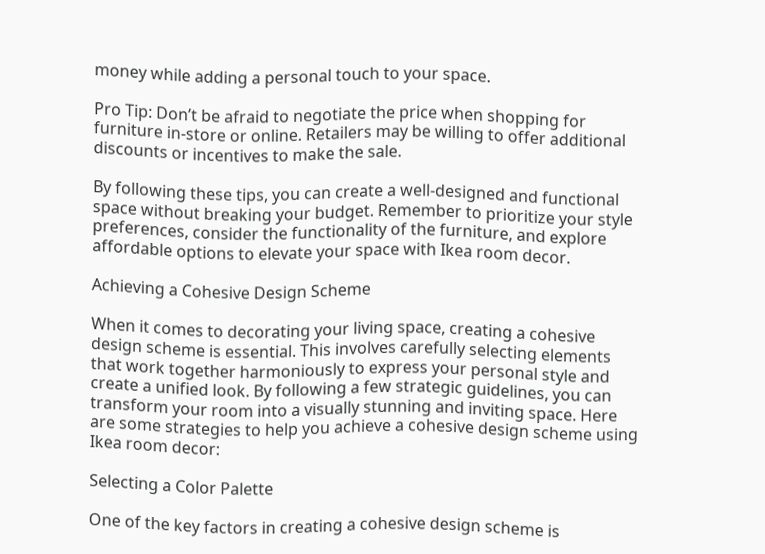money while adding a personal touch to your space.

Pro Tip: Don’t be afraid to negotiate the price when shopping for furniture in-store or online. Retailers may be willing to offer additional discounts or incentives to make the sale.

By following these tips, you can create a well-designed and functional space without breaking your budget. Remember to prioritize your style preferences, consider the functionality of the furniture, and explore affordable options to elevate your space with Ikea room decor.

Achieving a Cohesive Design Scheme

When it comes to decorating your living space, creating a cohesive design scheme is essential. This involves carefully selecting elements that work together harmoniously to express your personal style and create a unified look. By following a few strategic guidelines, you can transform your room into a visually stunning and inviting space. Here are some strategies to help you achieve a cohesive design scheme using Ikea room decor:

Selecting a Color Palette

One of the key factors in creating a cohesive design scheme is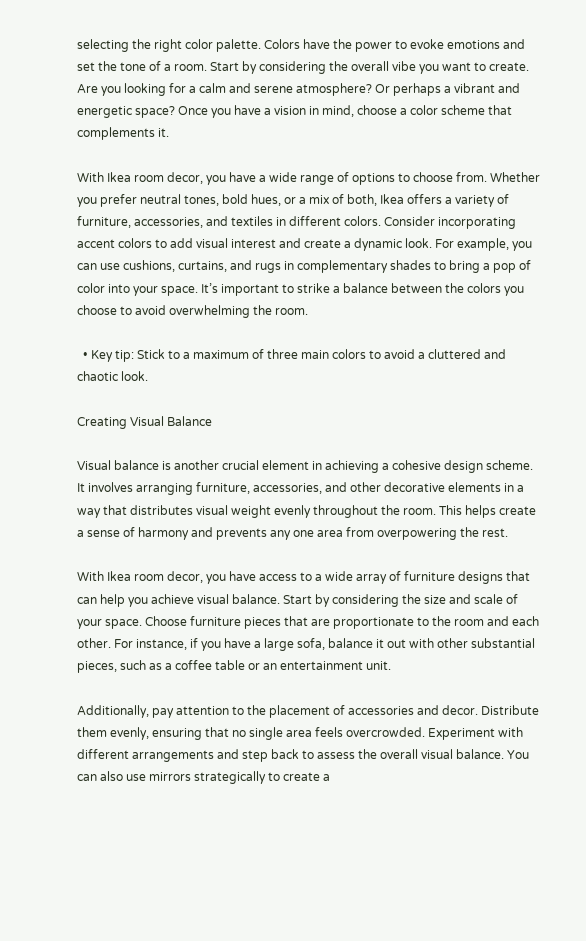selecting the right color palette. Colors have the power to evoke emotions and set the tone of a room. Start by considering the overall vibe you want to create. Are you looking for a calm and serene atmosphere? Or perhaps a vibrant and energetic space? Once you have a vision in mind, choose a color scheme that complements it.

With Ikea room decor, you have a wide range of options to choose from. Whether you prefer neutral tones, bold hues, or a mix of both, Ikea offers a variety of furniture, accessories, and textiles in different colors. Consider incorporating accent colors to add visual interest and create a dynamic look. For example, you can use cushions, curtains, and rugs in complementary shades to bring a pop of color into your space. It’s important to strike a balance between the colors you choose to avoid overwhelming the room.

  • Key tip: Stick to a maximum of three main colors to avoid a cluttered and chaotic look.

Creating Visual Balance

Visual balance is another crucial element in achieving a cohesive design scheme. It involves arranging furniture, accessories, and other decorative elements in a way that distributes visual weight evenly throughout the room. This helps create a sense of harmony and prevents any one area from overpowering the rest.

With Ikea room decor, you have access to a wide array of furniture designs that can help you achieve visual balance. Start by considering the size and scale of your space. Choose furniture pieces that are proportionate to the room and each other. For instance, if you have a large sofa, balance it out with other substantial pieces, such as a coffee table or an entertainment unit.

Additionally, pay attention to the placement of accessories and decor. Distribute them evenly, ensuring that no single area feels overcrowded. Experiment with different arrangements and step back to assess the overall visual balance. You can also use mirrors strategically to create a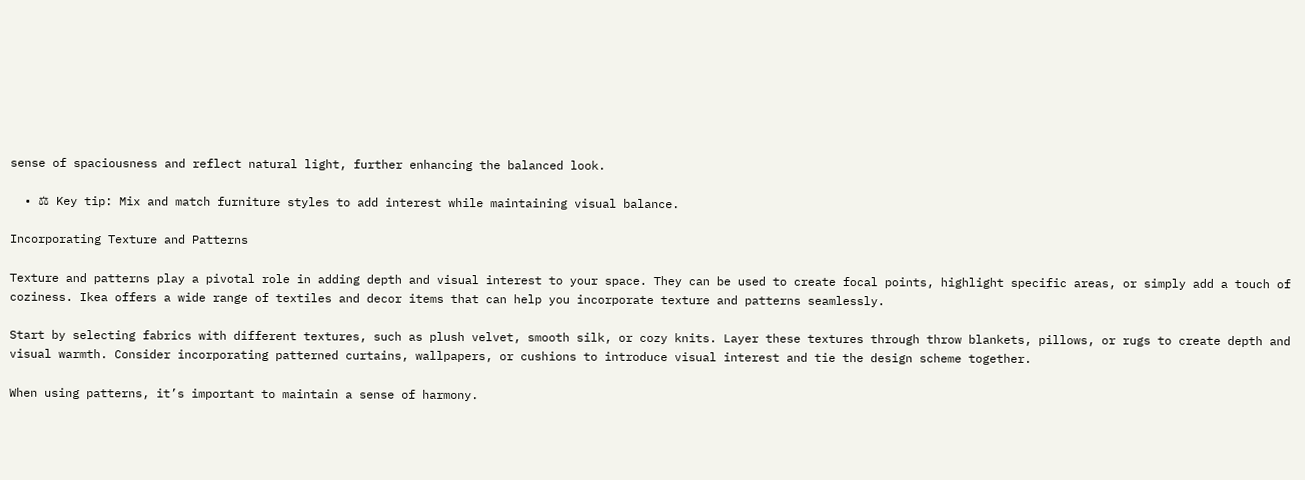sense of spaciousness and reflect natural light, further enhancing the balanced look.

  • ⚖ Key tip: Mix and match furniture styles to add interest while maintaining visual balance.

Incorporating Texture and Patterns

Texture and patterns play a pivotal role in adding depth and visual interest to your space. They can be used to create focal points, highlight specific areas, or simply add a touch of coziness. Ikea offers a wide range of textiles and decor items that can help you incorporate texture and patterns seamlessly.

Start by selecting fabrics with different textures, such as plush velvet, smooth silk, or cozy knits. Layer these textures through throw blankets, pillows, or rugs to create depth and visual warmth. Consider incorporating patterned curtains, wallpapers, or cushions to introduce visual interest and tie the design scheme together.

When using patterns, it’s important to maintain a sense of harmony.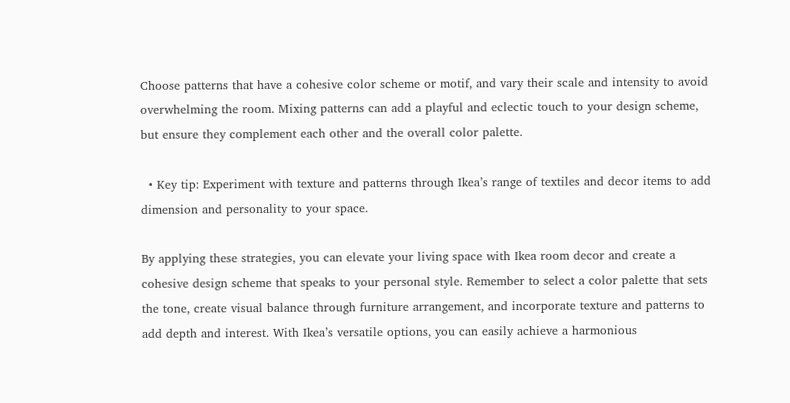Choose patterns that have a cohesive color scheme or motif, and vary their scale and intensity to avoid overwhelming the room. Mixing patterns can add a playful and eclectic touch to your design scheme, but ensure they complement each other and the overall color palette.

  • Key tip: Experiment with texture and patterns through Ikea’s range of textiles and decor items to add dimension and personality to your space.

By applying these strategies, you can elevate your living space with Ikea room decor and create a cohesive design scheme that speaks to your personal style. Remember to select a color palette that sets the tone, create visual balance through furniture arrangement, and incorporate texture and patterns to add depth and interest. With Ikea’s versatile options, you can easily achieve a harmonious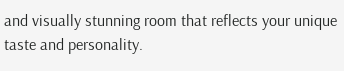and visually stunning room that reflects your unique taste and personality.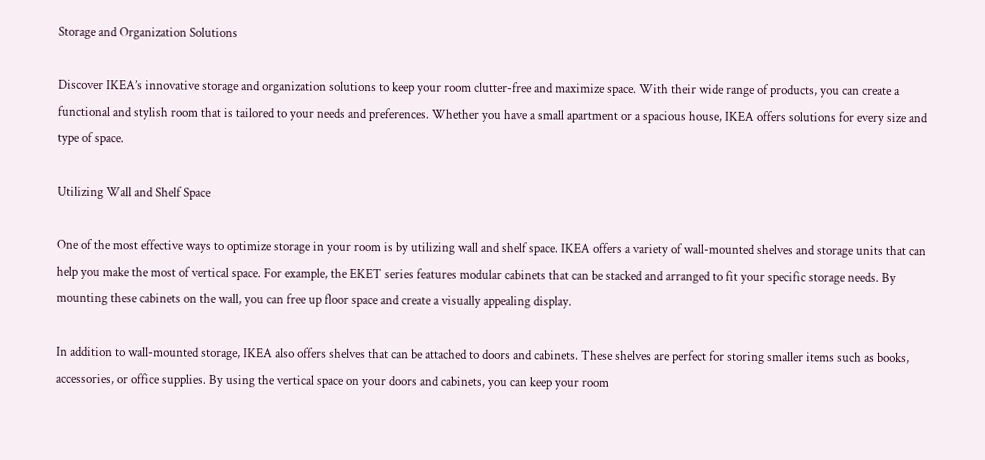Storage and Organization Solutions

Discover IKEA’s innovative storage and organization solutions to keep your room clutter-free and maximize space. With their wide range of products, you can create a functional and stylish room that is tailored to your needs and preferences. Whether you have a small apartment or a spacious house, IKEA offers solutions for every size and type of space.

Utilizing Wall and Shelf Space

One of the most effective ways to optimize storage in your room is by utilizing wall and shelf space. IKEA offers a variety of wall-mounted shelves and storage units that can help you make the most of vertical space. For example, the EKET series features modular cabinets that can be stacked and arranged to fit your specific storage needs. By mounting these cabinets on the wall, you can free up floor space and create a visually appealing display.

In addition to wall-mounted storage, IKEA also offers shelves that can be attached to doors and cabinets. These shelves are perfect for storing smaller items such as books, accessories, or office supplies. By using the vertical space on your doors and cabinets, you can keep your room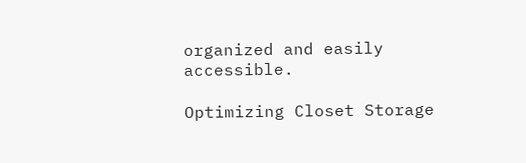organized and easily accessible.

Optimizing Closet Storage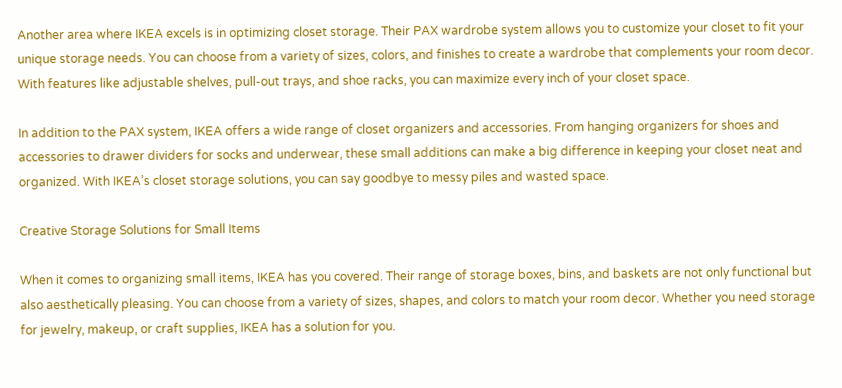Another area where IKEA excels is in optimizing closet storage. Their PAX wardrobe system allows you to customize your closet to fit your unique storage needs. You can choose from a variety of sizes, colors, and finishes to create a wardrobe that complements your room decor. With features like adjustable shelves, pull-out trays, and shoe racks, you can maximize every inch of your closet space.

In addition to the PAX system, IKEA offers a wide range of closet organizers and accessories. From hanging organizers for shoes and accessories to drawer dividers for socks and underwear, these small additions can make a big difference in keeping your closet neat and organized. With IKEA’s closet storage solutions, you can say goodbye to messy piles and wasted space.

Creative Storage Solutions for Small Items

When it comes to organizing small items, IKEA has you covered. Their range of storage boxes, bins, and baskets are not only functional but also aesthetically pleasing. You can choose from a variety of sizes, shapes, and colors to match your room decor. Whether you need storage for jewelry, makeup, or craft supplies, IKEA has a solution for you.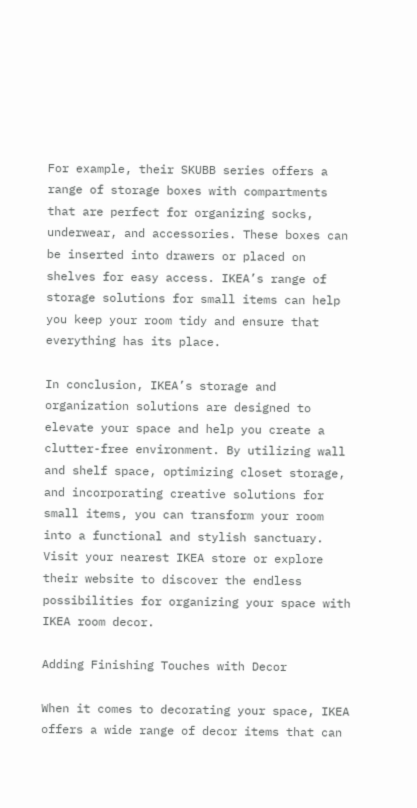For example, their SKUBB series offers a range of storage boxes with compartments that are perfect for organizing socks, underwear, and accessories. These boxes can be inserted into drawers or placed on shelves for easy access. IKEA’s range of storage solutions for small items can help you keep your room tidy and ensure that everything has its place.

In conclusion, IKEA’s storage and organization solutions are designed to elevate your space and help you create a clutter-free environment. By utilizing wall and shelf space, optimizing closet storage, and incorporating creative solutions for small items, you can transform your room into a functional and stylish sanctuary. Visit your nearest IKEA store or explore their website to discover the endless possibilities for organizing your space with IKEA room decor.

Adding Finishing Touches with Decor

When it comes to decorating your space, IKEA offers a wide range of decor items that can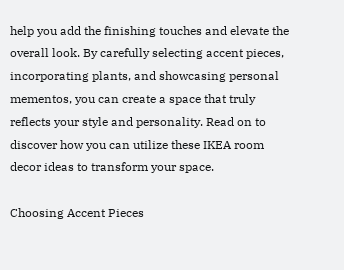help you add the finishing touches and elevate the overall look. By carefully selecting accent pieces, incorporating plants, and showcasing personal mementos, you can create a space that truly reflects your style and personality. Read on to discover how you can utilize these IKEA room decor ideas to transform your space.

Choosing Accent Pieces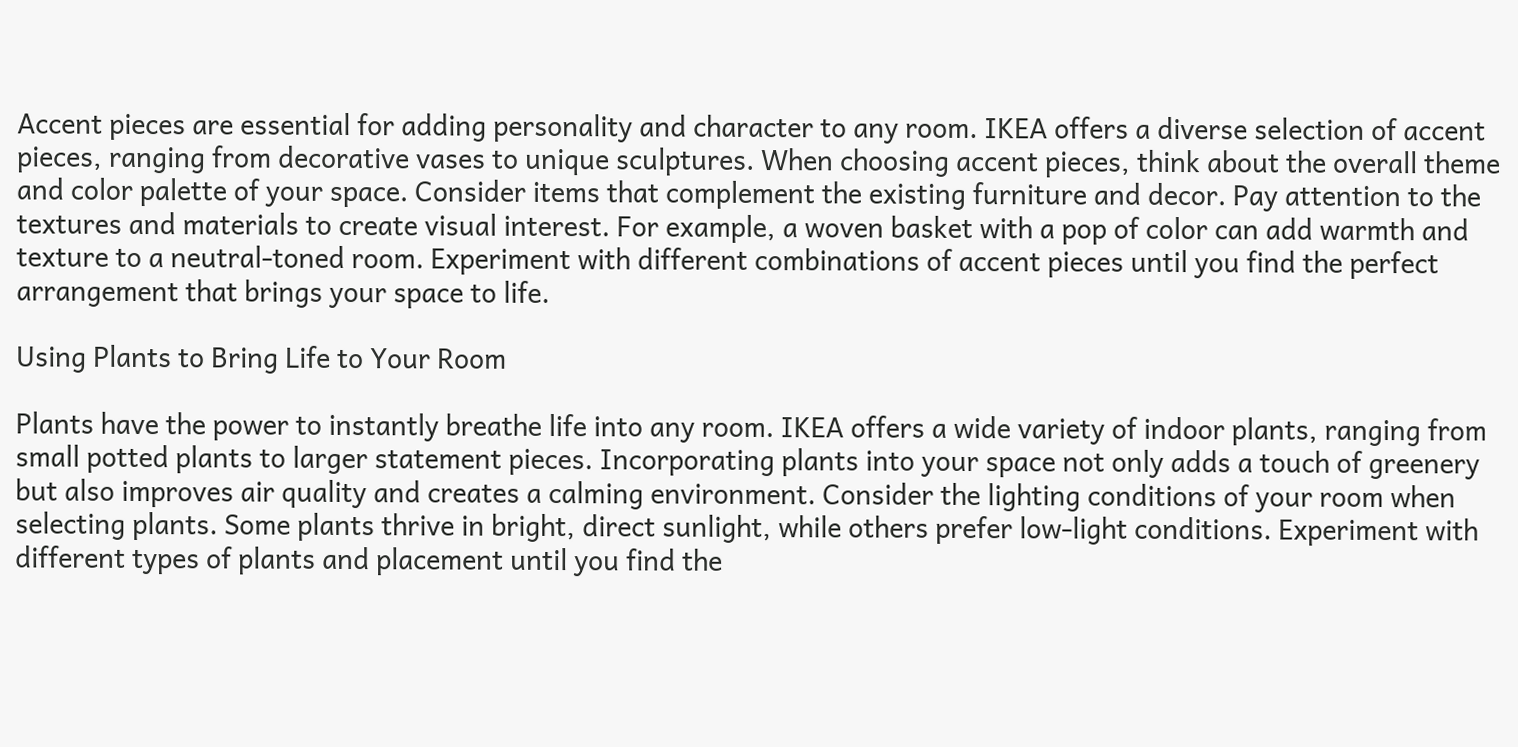Accent pieces are essential for adding personality and character to any room. IKEA offers a diverse selection of accent pieces, ranging from decorative vases to unique sculptures. When choosing accent pieces, think about the overall theme and color palette of your space. Consider items that complement the existing furniture and decor. Pay attention to the textures and materials to create visual interest. For example, a woven basket with a pop of color can add warmth and texture to a neutral-toned room. Experiment with different combinations of accent pieces until you find the perfect arrangement that brings your space to life.

Using Plants to Bring Life to Your Room

Plants have the power to instantly breathe life into any room. IKEA offers a wide variety of indoor plants, ranging from small potted plants to larger statement pieces. Incorporating plants into your space not only adds a touch of greenery but also improves air quality and creates a calming environment. Consider the lighting conditions of your room when selecting plants. Some plants thrive in bright, direct sunlight, while others prefer low-light conditions. Experiment with different types of plants and placement until you find the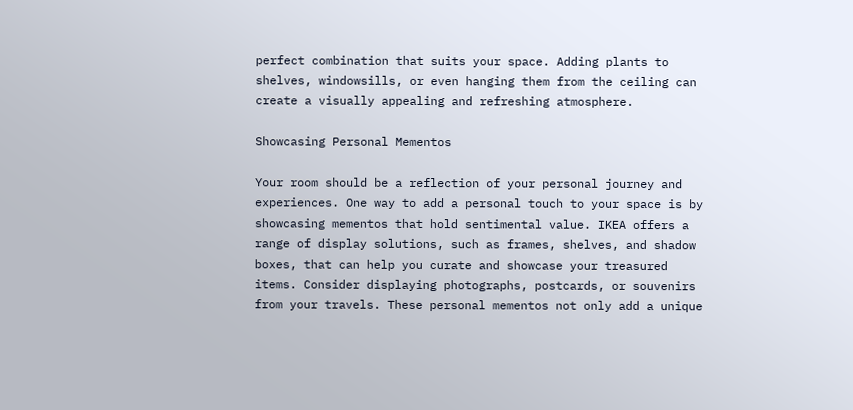perfect combination that suits your space. Adding plants to shelves, windowsills, or even hanging them from the ceiling can create a visually appealing and refreshing atmosphere.

Showcasing Personal Mementos

Your room should be a reflection of your personal journey and experiences. One way to add a personal touch to your space is by showcasing mementos that hold sentimental value. IKEA offers a range of display solutions, such as frames, shelves, and shadow boxes, that can help you curate and showcase your treasured items. Consider displaying photographs, postcards, or souvenirs from your travels. These personal mementos not only add a unique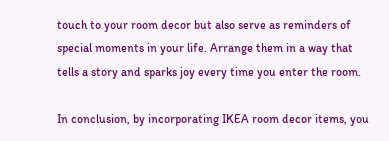touch to your room decor but also serve as reminders of special moments in your life. Arrange them in a way that tells a story and sparks joy every time you enter the room.

In conclusion, by incorporating IKEA room decor items, you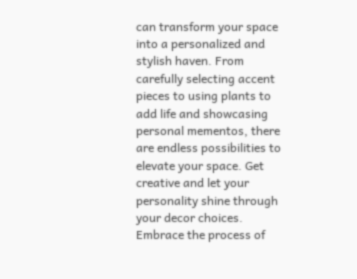can transform your space into a personalized and stylish haven. From carefully selecting accent pieces to using plants to add life and showcasing personal mementos, there are endless possibilities to elevate your space. Get creative and let your personality shine through your decor choices. Embrace the process of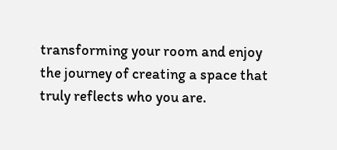transforming your room and enjoy the journey of creating a space that truly reflects who you are.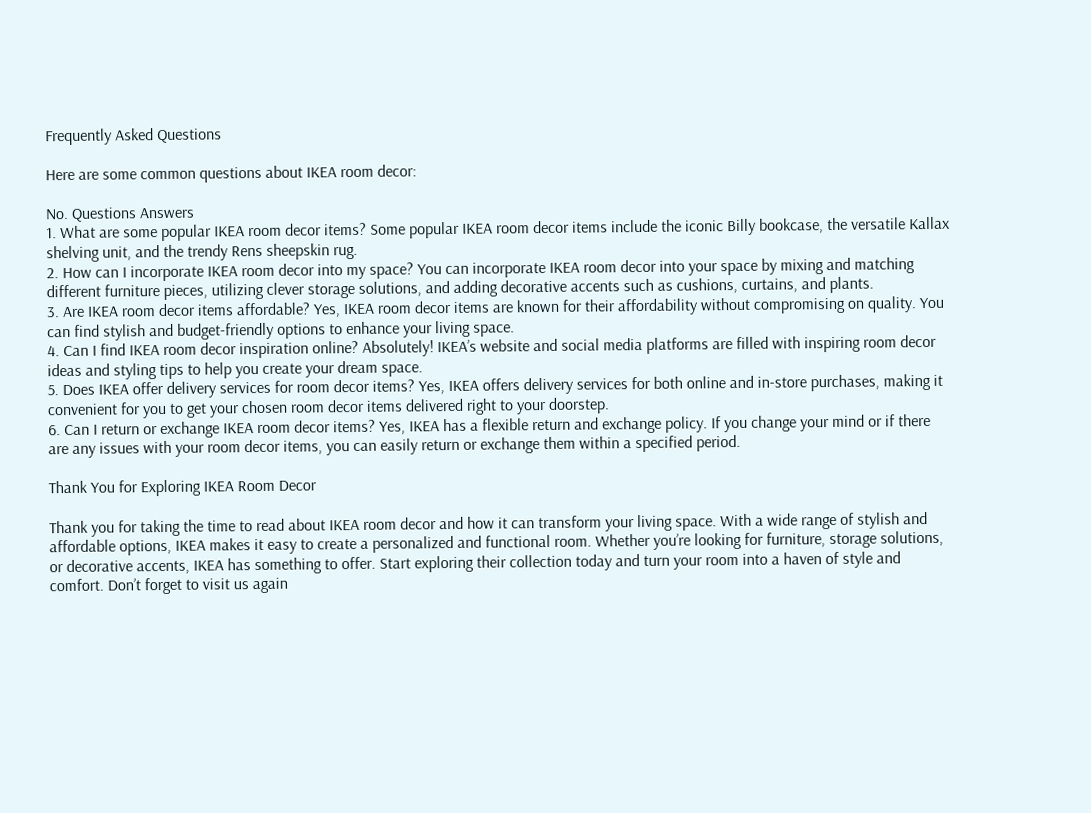Frequently Asked Questions

Here are some common questions about IKEA room decor:

No. Questions Answers
1. What are some popular IKEA room decor items? Some popular IKEA room decor items include the iconic Billy bookcase, the versatile Kallax shelving unit, and the trendy Rens sheepskin rug.
2. How can I incorporate IKEA room decor into my space? You can incorporate IKEA room decor into your space by mixing and matching different furniture pieces, utilizing clever storage solutions, and adding decorative accents such as cushions, curtains, and plants.
3. Are IKEA room decor items affordable? Yes, IKEA room decor items are known for their affordability without compromising on quality. You can find stylish and budget-friendly options to enhance your living space.
4. Can I find IKEA room decor inspiration online? Absolutely! IKEA’s website and social media platforms are filled with inspiring room decor ideas and styling tips to help you create your dream space.
5. Does IKEA offer delivery services for room decor items? Yes, IKEA offers delivery services for both online and in-store purchases, making it convenient for you to get your chosen room decor items delivered right to your doorstep.
6. Can I return or exchange IKEA room decor items? Yes, IKEA has a flexible return and exchange policy. If you change your mind or if there are any issues with your room decor items, you can easily return or exchange them within a specified period.

Thank You for Exploring IKEA Room Decor

Thank you for taking the time to read about IKEA room decor and how it can transform your living space. With a wide range of stylish and affordable options, IKEA makes it easy to create a personalized and functional room. Whether you’re looking for furniture, storage solutions, or decorative accents, IKEA has something to offer. Start exploring their collection today and turn your room into a haven of style and comfort. Don’t forget to visit us again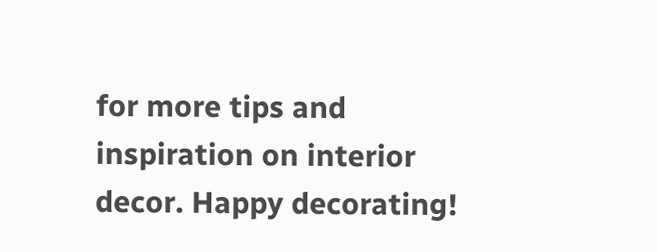for more tips and inspiration on interior decor. Happy decorating!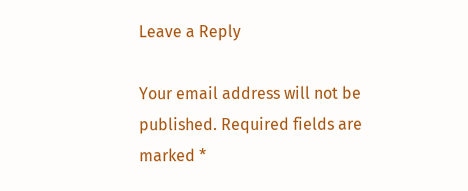Leave a Reply

Your email address will not be published. Required fields are marked *